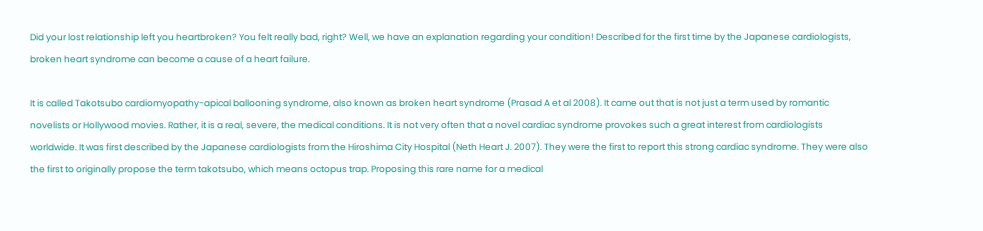Did your lost relationship left you heartbroken? You felt really bad, right? Well, we have an explanation regarding your condition! Described for the first time by the Japanese cardiologists, broken heart syndrome can become a cause of a heart failure.

It is called Takotsubo cardiomyopathy-apical ballooning syndrome, also known as broken heart syndrome (Prasad A et al 2008). It came out that is not just a term used by romantic novelists or Hollywood movies. Rather, it is a real, severe, the medical conditions. It is not very often that a novel cardiac syndrome provokes such a great interest from cardiologists worldwide. It was first described by the Japanese cardiologists from the Hiroshima City Hospital (Neth Heart J. 2007). They were the first to report this strong cardiac syndrome. They were also the first to originally propose the term takotsubo, which means octopus trap. Proposing this rare name for a medical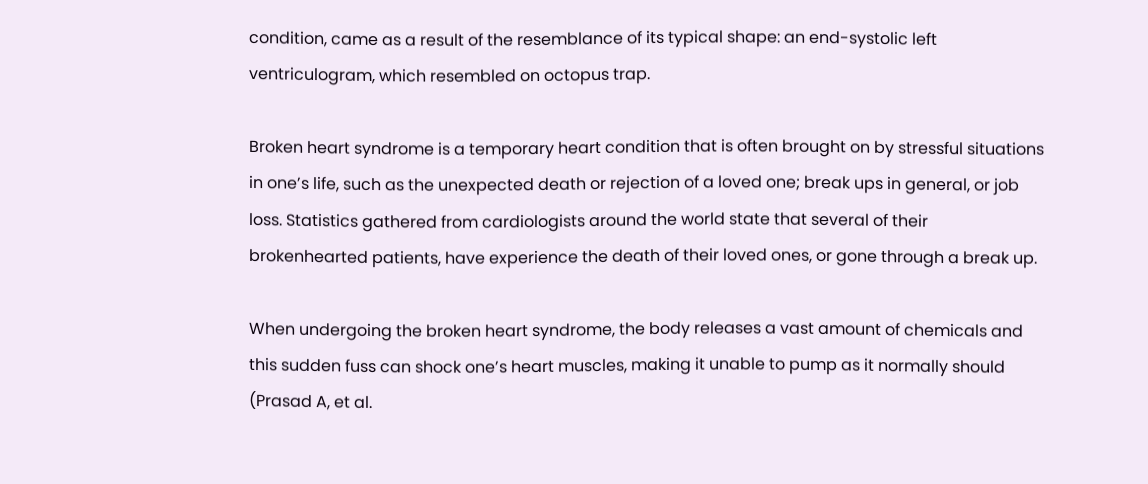condition, came as a result of the resemblance of its typical shape: an end-systolic left ventriculogram, which resembled on octopus trap.

Broken heart syndrome is a temporary heart condition that is often brought on by stressful situations in one’s life, such as the unexpected death or rejection of a loved one; break ups in general, or job loss. Statistics gathered from cardiologists around the world state that several of their brokenhearted patients, have experience the death of their loved ones, or gone through a break up.

When undergoing the broken heart syndrome, the body releases a vast amount of chemicals and this sudden fuss can shock one’s heart muscles, making it unable to pump as it normally should (Prasad A, et al.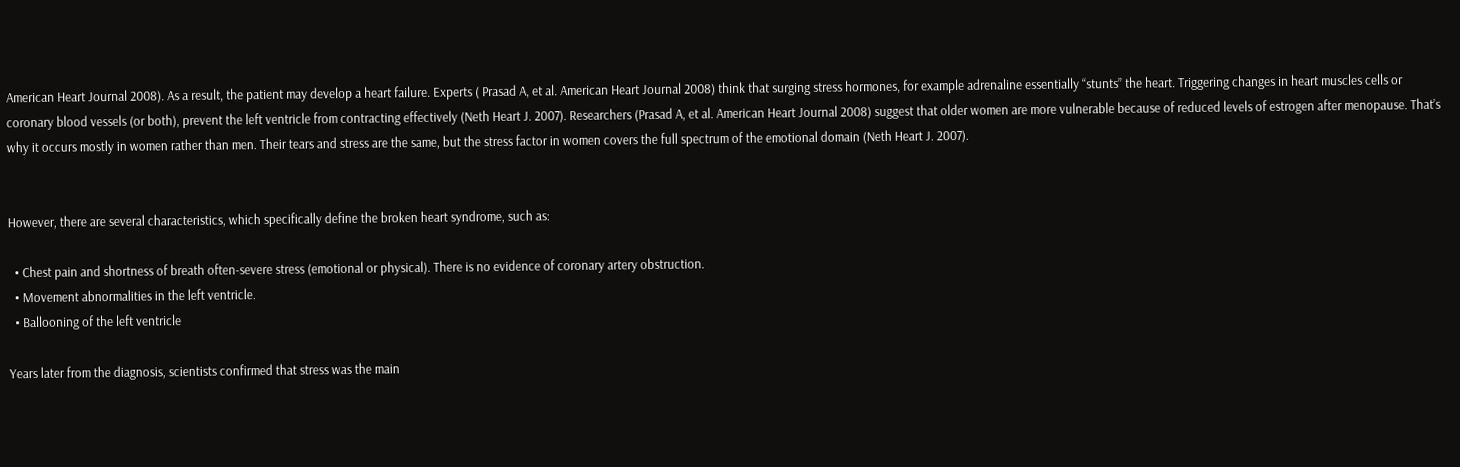American Heart Journal 2008). As a result, the patient may develop a heart failure. Experts ( Prasad A, et al. American Heart Journal 2008) think that surging stress hormones, for example adrenaline essentially “stunts” the heart. Triggering changes in heart muscles cells or coronary blood vessels (or both), prevent the left ventricle from contracting effectively (Neth Heart J. 2007). Researchers (Prasad A, et al. American Heart Journal 2008) suggest that older women are more vulnerable because of reduced levels of estrogen after menopause. That’s why it occurs mostly in women rather than men. Their tears and stress are the same, but the stress factor in women covers the full spectrum of the emotional domain (Neth Heart J. 2007).


However, there are several characteristics, which specifically define the broken heart syndrome, such as:

  • Chest pain and shortness of breath often-severe stress (emotional or physical). There is no evidence of coronary artery obstruction.
  • Movement abnormalities in the left ventricle.
  • Ballooning of the left ventricle

Years later from the diagnosis, scientists confirmed that stress was the main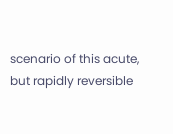scenario of this acute, but rapidly reversible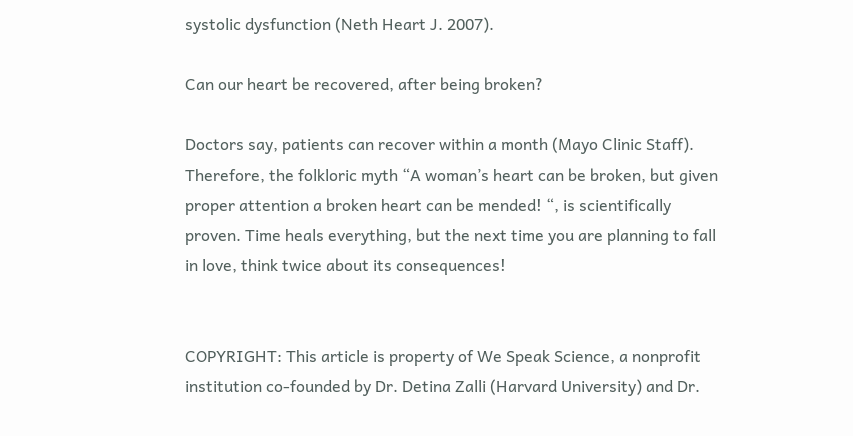systolic dysfunction (Neth Heart J. 2007).

Can our heart be recovered, after being broken?

Doctors say, patients can recover within a month (Mayo Clinic Staff). Therefore, the folkloric myth “A woman’s heart can be broken, but given proper attention a broken heart can be mended! “, is scientifically proven. Time heals everything, but the next time you are planning to fall in love, think twice about its consequences!


COPYRIGHT: This article is property of We Speak Science, a nonprofit institution co-founded by Dr. Detina Zalli (Harvard University) and Dr.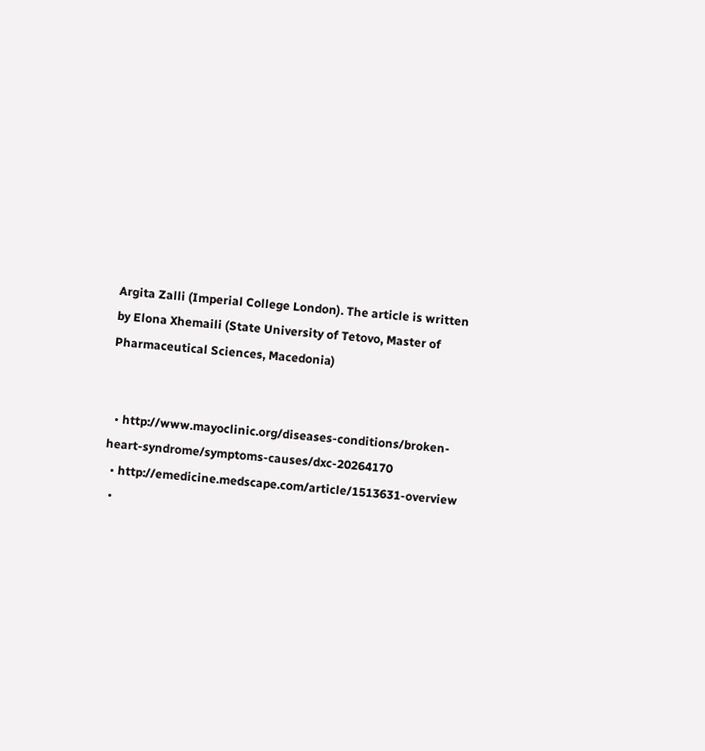Argita Zalli (Imperial College London). The article is written by Elona Xhemaili (State University of Tetovo, Master of Pharmaceutical Sciences, Macedonia)


  • http://www.mayoclinic.org/diseases-conditions/broken-heart-syndrome/symptoms-causes/dxc-20264170
  • http://emedicine.medscape.com/article/1513631-overview
  •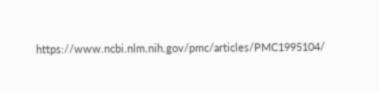https://www.ncbi.nlm.nih.gov/pmc/articles/PMC1995104/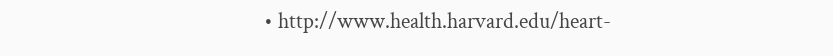• http://www.health.harvard.edu/heart-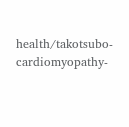health/takotsubo-cardiomyopathy-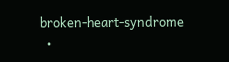broken-heart-syndrome
  •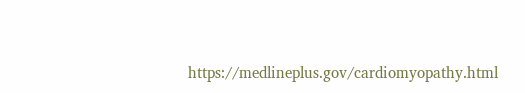https://medlineplus.gov/cardiomyopathy.html